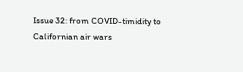Issue 32: from COVID-timidity to Californian air wars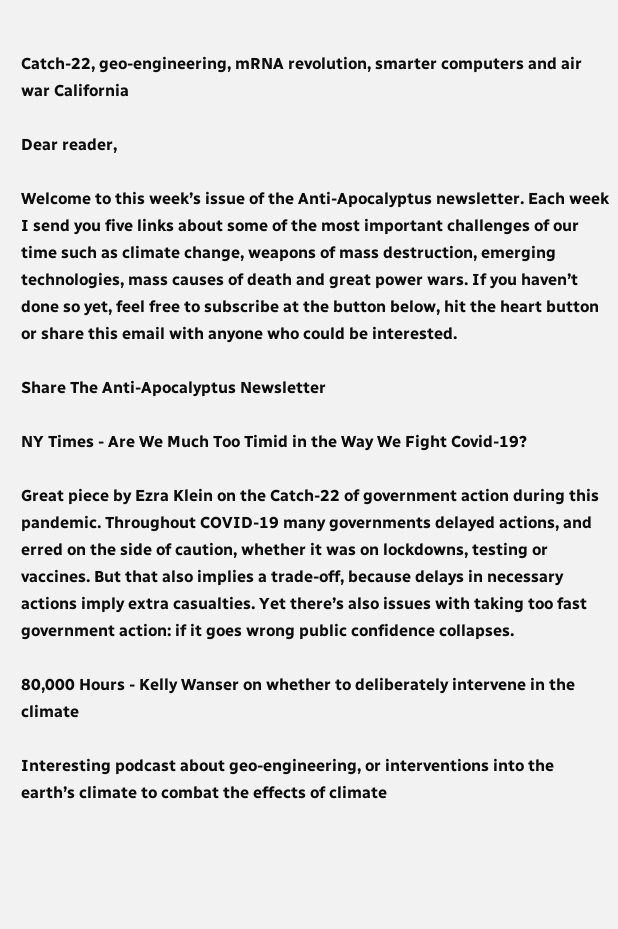Catch-22, geo-engineering, mRNA revolution, smarter computers and air war California

Dear reader,

Welcome to this week’s issue of the Anti-Apocalyptus newsletter. Each week I send you five links about some of the most important challenges of our time such as climate change, weapons of mass destruction, emerging technologies, mass causes of death and great power wars. If you haven’t done so yet, feel free to subscribe at the button below, hit the heart button or share this email with anyone who could be interested.

Share The Anti-Apocalyptus Newsletter

NY Times - Are We Much Too Timid in the Way We Fight Covid-19?

Great piece by Ezra Klein on the Catch-22 of government action during this pandemic. Throughout COVID-19 many governments delayed actions, and erred on the side of caution, whether it was on lockdowns, testing or vaccines. But that also implies a trade-off, because delays in necessary actions imply extra casualties. Yet there’s also issues with taking too fast government action: if it goes wrong public confidence collapses.

80,000 Hours - Kelly Wanser on whether to deliberately intervene in the climate

Interesting podcast about geo-engineering, or interventions into the earth’s climate to combat the effects of climate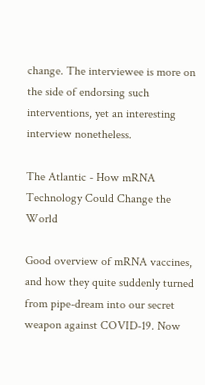change. The interviewee is more on the side of endorsing such interventions, yet an interesting interview nonetheless.

The Atlantic - How mRNA Technology Could Change the World

Good overview of mRNA vaccines, and how they quite suddenly turned from pipe-dream into our secret weapon against COVID-19. Now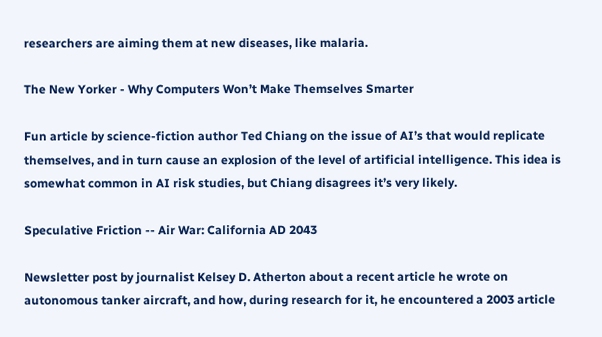researchers are aiming them at new diseases, like malaria.

The New Yorker - Why Computers Won’t Make Themselves Smarter

Fun article by science-fiction author Ted Chiang on the issue of AI’s that would replicate themselves, and in turn cause an explosion of the level of artificial intelligence. This idea is somewhat common in AI risk studies, but Chiang disagrees it’s very likely.

Speculative Friction -- Air War: California AD 2043

Newsletter post by journalist Kelsey D. Atherton about a recent article he wrote on autonomous tanker aircraft, and how, during research for it, he encountered a 2003 article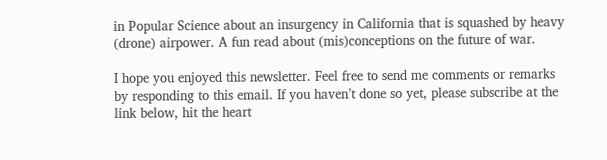in Popular Science about an insurgency in California that is squashed by heavy (drone) airpower. A fun read about (mis)conceptions on the future of war.

I hope you enjoyed this newsletter. Feel free to send me comments or remarks by responding to this email. If you haven’t done so yet, please subscribe at the link below, hit the heart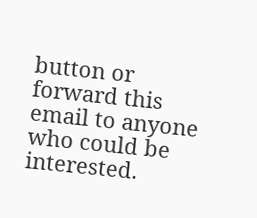button or forward this email to anyone who could be interested.